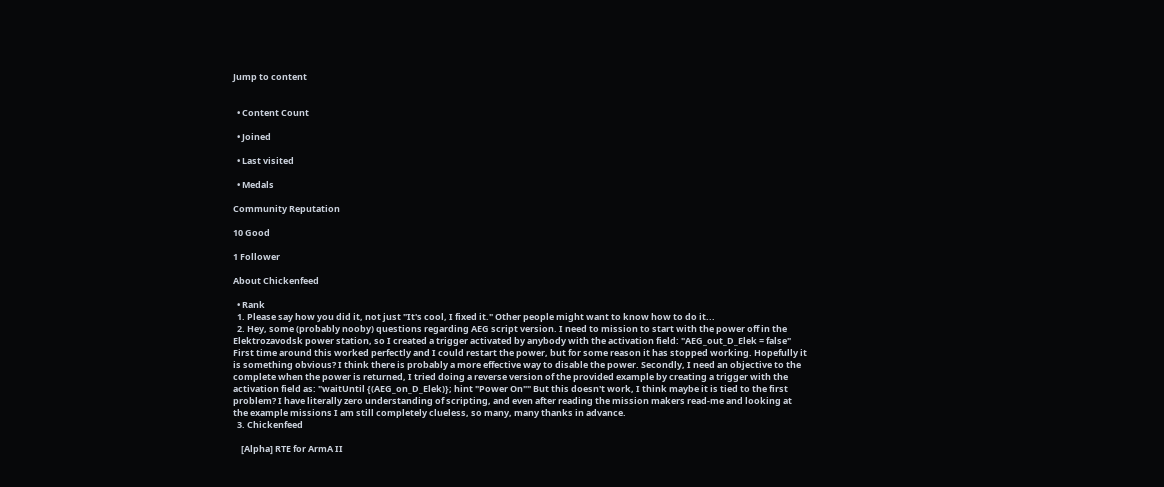Jump to content


  • Content Count

  • Joined

  • Last visited

  • Medals

Community Reputation

10 Good

1 Follower

About Chickenfeed

  • Rank
  1. Please say how you did it, not just "It's cool, I fixed it." Other people might want to know how to do it...
  2. Hey, some (probably nooby) questions regarding AEG script version. I need to mission to start with the power off in the Elektrozavodsk power station, so I created a trigger activated by anybody with the activation field: "AEG_out_D_Elek = false" First time around this worked perfectly and I could restart the power, but for some reason it has stopped working. Hopefully it is something obvious? I think there is probably a more effective way to disable the power. Secondly, I need an objective to the complete when the power is returned, I tried doing a reverse version of the provided example by creating a trigger with the activation field as: "waitUntil {(AEG_on_D_Elek)}; hint "Power On"" But this doesn't work, I think maybe it is tied to the first problem? I have literally zero understanding of scripting, and even after reading the mission makers read-me and looking at the example missions I am still completely clueless, so many, many thanks in advance.
  3. Chickenfeed

    [Alpha] RTE for ArmA II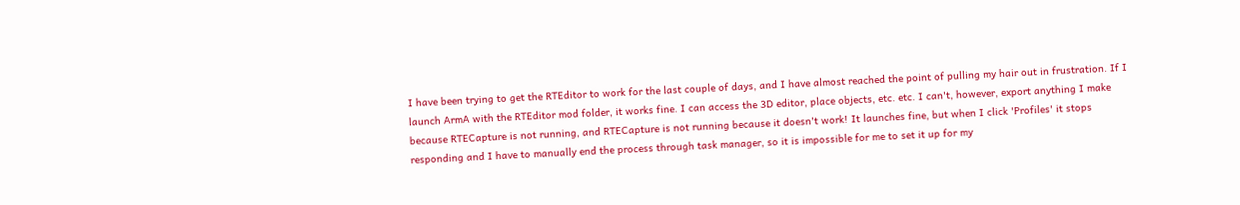I have been trying to get the RTEditor to work for the last couple of days, and I have almost reached the point of pulling my hair out in frustration. If I launch ArmA with the RTEditor mod folder, it works fine. I can access the 3D editor, place objects, etc. etc. I can't, however, export anything I make because RTECapture is not running, and RTECapture is not running because it doesn't work! It launches fine, but when I click 'Profiles' it stops responding and I have to manually end the process through task manager, so it is impossible for me to set it up for my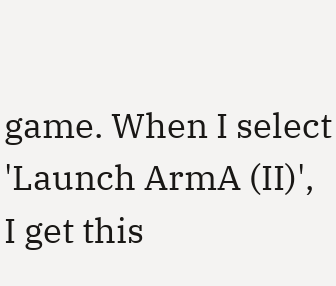game. When I select 'Launch ArmA (II)', I get this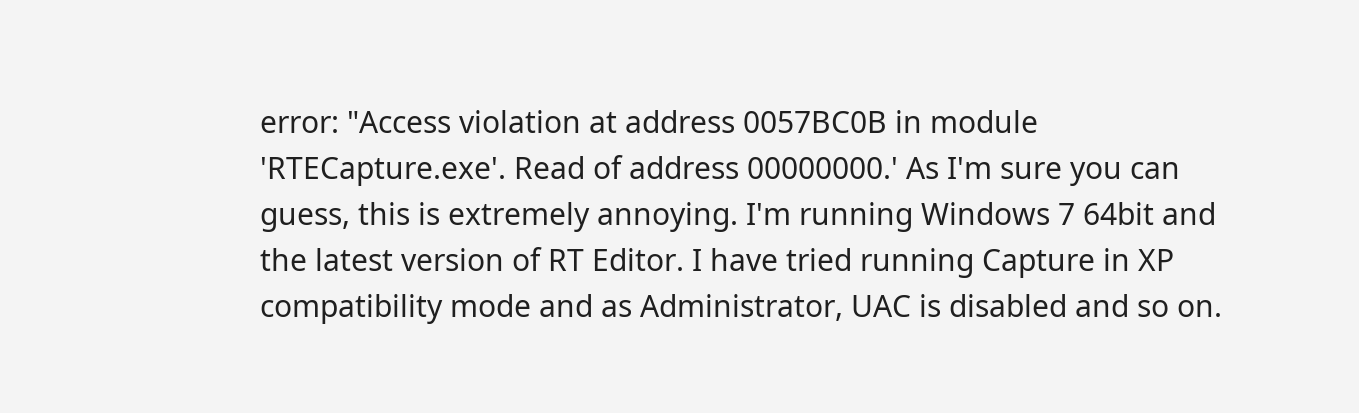error: "Access violation at address 0057BC0B in module 'RTECapture.exe'. Read of address 00000000.' As I'm sure you can guess, this is extremely annoying. I'm running Windows 7 64bit and the latest version of RT Editor. I have tried running Capture in XP compatibility mode and as Administrator, UAC is disabled and so on.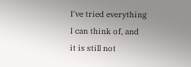I've tried everything I can think of, and it is still not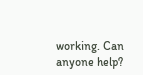working. Can anyone help?